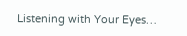Listening with Your Eyes…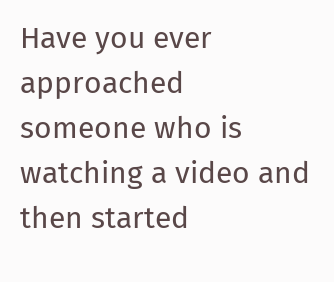Have you ever approached someone who is watching a video and then started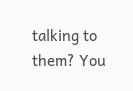talking to them? You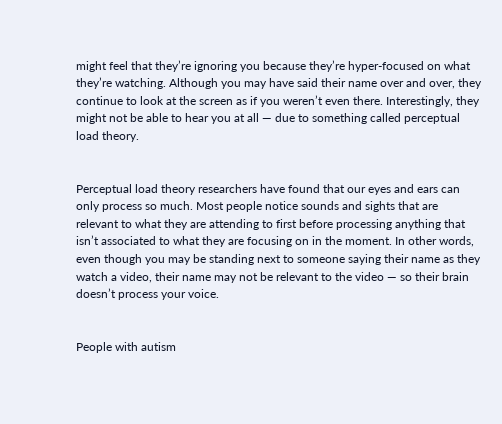might feel that they’re ignoring you because they’re hyper-focused on what they’re watching. Although you may have said their name over and over, they continue to look at the screen as if you weren’t even there. Interestingly, they might not be able to hear you at all — due to something called perceptual load theory.


Perceptual load theory researchers have found that our eyes and ears can only process so much. Most people notice sounds and sights that are relevant to what they are attending to first before processing anything that isn’t associated to what they are focusing on in the moment. In other words, even though you may be standing next to someone saying their name as they watch a video, their name may not be relevant to the video — so their brain doesn’t process your voice.


People with autism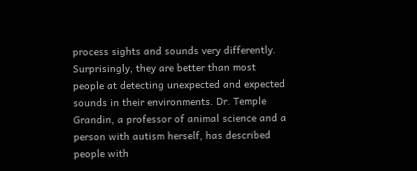process sights and sounds very differently. Surprisingly, they are better than most people at detecting unexpected and expected sounds in their environments. Dr. Temple Grandin, a professor of animal science and a person with autism herself, has described people with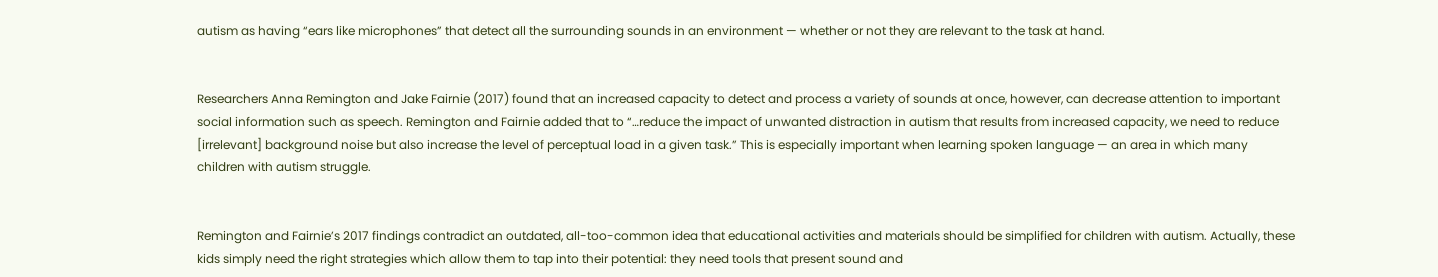autism as having “ears like microphones” that detect all the surrounding sounds in an environment — whether or not they are relevant to the task at hand.


Researchers Anna Remington and Jake Fairnie (2017) found that an increased capacity to detect and process a variety of sounds at once, however, can decrease attention to important social information such as speech. Remington and Fairnie added that to “…reduce the impact of unwanted distraction in autism that results from increased capacity, we need to reduce [irrelevant] background noise but also increase the level of perceptual load in a given task.” This is especially important when learning spoken language — an area in which many children with autism struggle.


Remington and Fairnie’s 2017 findings contradict an outdated, all-too-common idea that educational activities and materials should be simplified for children with autism. Actually, these kids simply need the right strategies which allow them to tap into their potential: they need tools that present sound and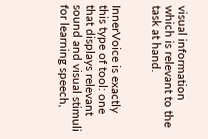visual information which is relevant to the task at hand.


InnerVoice is exactly this type of tool: one that displays relevant sound and visual stimuli for learning speech,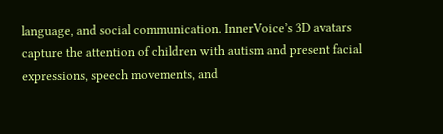language, and social communication. InnerVoice’s 3D avatars capture the attention of children with autism and present facial expressions, speech movements, and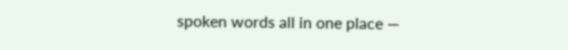spoken words all in one place —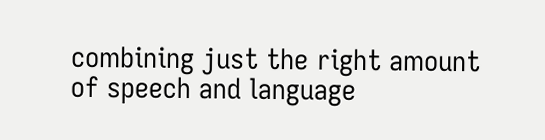combining just the right amount of speech and language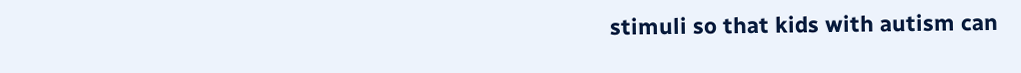stimuli so that kids with autism can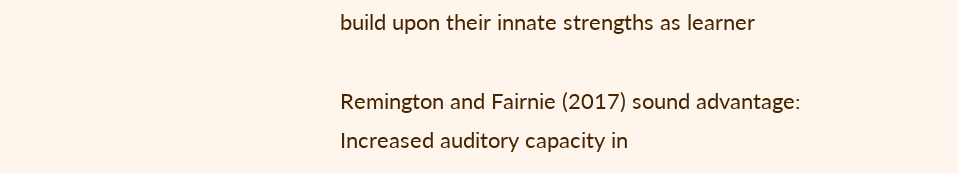build upon their innate strengths as learner

Remington and Fairnie (2017) sound advantage: Increased auditory capacity in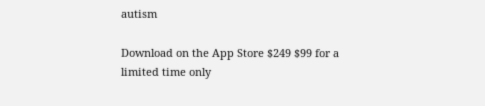autism

Download on the App Store $249 $99 for a limited time only